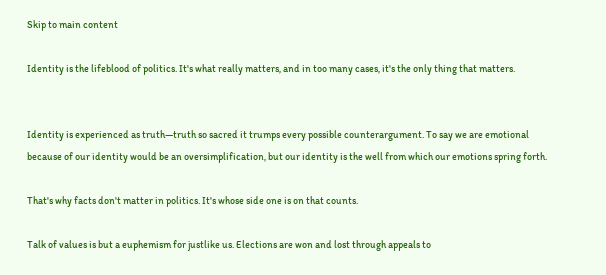Skip to main content

Identity is the lifeblood of politics. It's what really matters, and in too many cases, it's the only thing that matters.


Identity is experienced as truth—truth so sacred it trumps every possible counterargument. To say we are emotional because of our identity would be an oversimplification, but our identity is the well from which our emotions spring forth.

That's why facts don't matter in politics. It's whose side one is on that counts.

Talk of values is but a euphemism for justlike us. Elections are won and lost through appeals to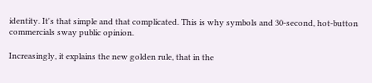identity. It's that simple and that complicated. This is why symbols and 30-second, hot-button commercials sway public opinion.

Increasingly, it explains the new golden rule, that in the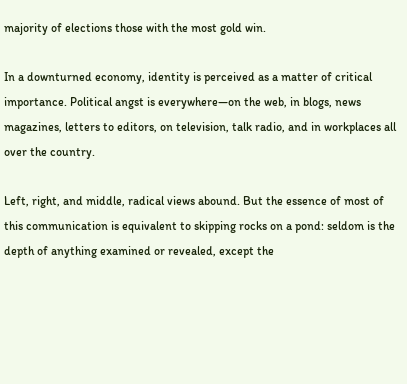majority of elections those with the most gold win.

In a downturned economy, identity is perceived as a matter of critical importance. Political angst is everywhere—on the web, in blogs, news magazines, letters to editors, on television, talk radio, and in workplaces all over the country.

Left, right, and middle, radical views abound. But the essence of most of this communication is equivalent to skipping rocks on a pond: seldom is the depth of anything examined or revealed, except the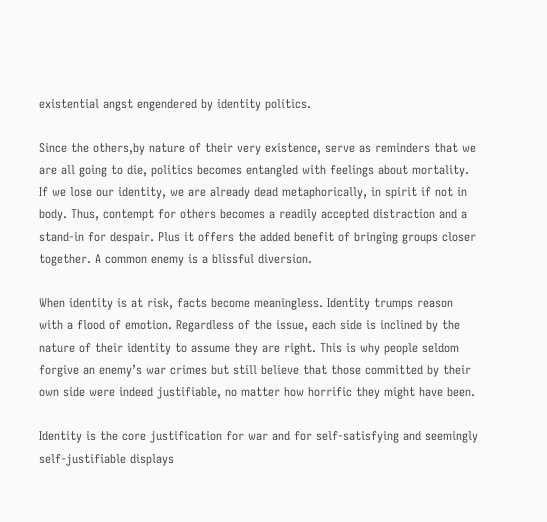existential angst engendered by identity politics.

Since the others,by nature of their very existence, serve as reminders that we are all going to die, politics becomes entangled with feelings about mortality. If we lose our identity, we are already dead metaphorically, in spirit if not in body. Thus, contempt for others becomes a readily accepted distraction and a stand-in for despair. Plus it offers the added benefit of bringing groups closer together. A common enemy is a blissful diversion.

When identity is at risk, facts become meaningless. Identity trumps reason with a flood of emotion. Regardless of the issue, each side is inclined by the nature of their identity to assume they are right. This is why people seldom forgive an enemy’s war crimes but still believe that those committed by their own side were indeed justifiable, no matter how horrific they might have been.

Identity is the core justification for war and for self-satisfying and seemingly self-justifiable displays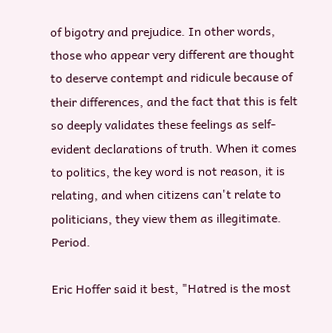of bigotry and prejudice. In other words, those who appear very different are thought to deserve contempt and ridicule because of their differences, and the fact that this is felt so deeply validates these feelings as self-evident declarations of truth. When it comes to politics, the key word is not reason, it is relating, and when citizens can't relate to politicians, they view them as illegitimate. Period.

Eric Hoffer said it best, "Hatred is the most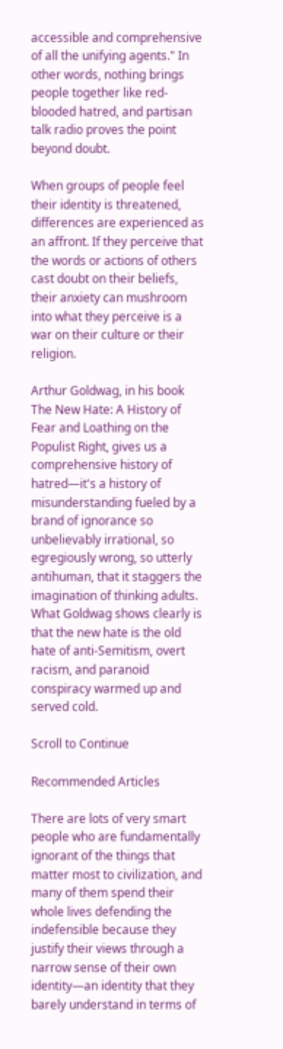accessible and comprehensive of all the unifying agents." In other words, nothing brings people together like red-blooded hatred, and partisan talk radio proves the point beyond doubt.

When groups of people feel their identity is threatened, differences are experienced as an affront. If they perceive that the words or actions of others cast doubt on their beliefs, their anxiety can mushroom into what they perceive is a war on their culture or their religion.

Arthur Goldwag, in his book The New Hate: A History of Fear and Loathing on the Populist Right, gives us a comprehensive history of hatred—it's a history of misunderstanding fueled by a brand of ignorance so unbelievably irrational, so egregiously wrong, so utterly antihuman, that it staggers the imagination of thinking adults. What Goldwag shows clearly is that the new hate is the old hate of anti-Semitism, overt racism, and paranoid conspiracy warmed up and served cold.

Scroll to Continue

Recommended Articles

There are lots of very smart people who are fundamentally ignorant of the things that matter most to civilization, and many of them spend their whole lives defending the indefensible because they justify their views through a narrow sense of their own identity—an identity that they barely understand in terms of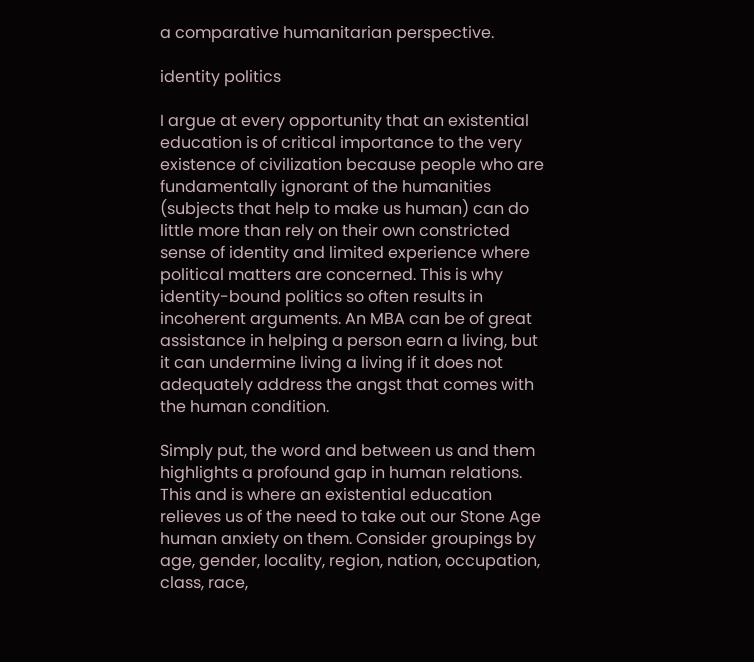a comparative humanitarian perspective.

identity politics

I argue at every opportunity that an existential education is of critical importance to the very existence of civilization because people who are fundamentally ignorant of the humanities (subjects that help to make us human) can do little more than rely on their own constricted sense of identity and limited experience where political matters are concerned. This is why identity-bound politics so often results in incoherent arguments. An MBA can be of great assistance in helping a person earn a living, but it can undermine living a living if it does not adequately address the angst that comes with the human condition.

Simply put, the word and between us and them highlights a profound gap in human relations. This and is where an existential education relieves us of the need to take out our Stone Age human anxiety on them. Consider groupings by age, gender, locality, region, nation, occupation, class, race,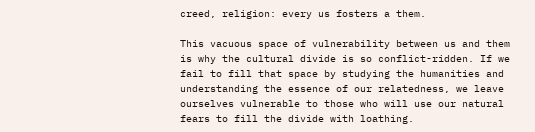creed, religion: every us fosters a them.

This vacuous space of vulnerability between us and them is why the cultural divide is so conflict-ridden. If we fail to fill that space by studying the humanities and understanding the essence of our relatedness, we leave ourselves vulnerable to those who will use our natural fears to fill the divide with loathing.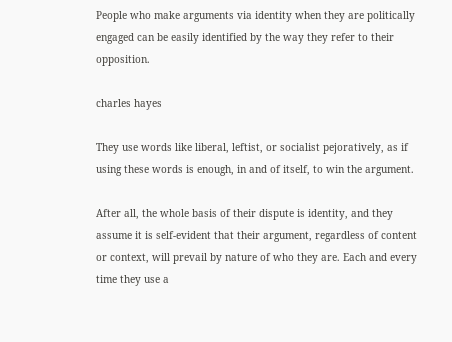People who make arguments via identity when they are politically engaged can be easily identified by the way they refer to their opposition.

charles hayes

They use words like liberal, leftist, or socialist pejoratively, as if using these words is enough, in and of itself, to win the argument.

After all, the whole basis of their dispute is identity, and they assume it is self-evident that their argument, regardless of content or context, will prevail by nature of who they are. Each and every time they use a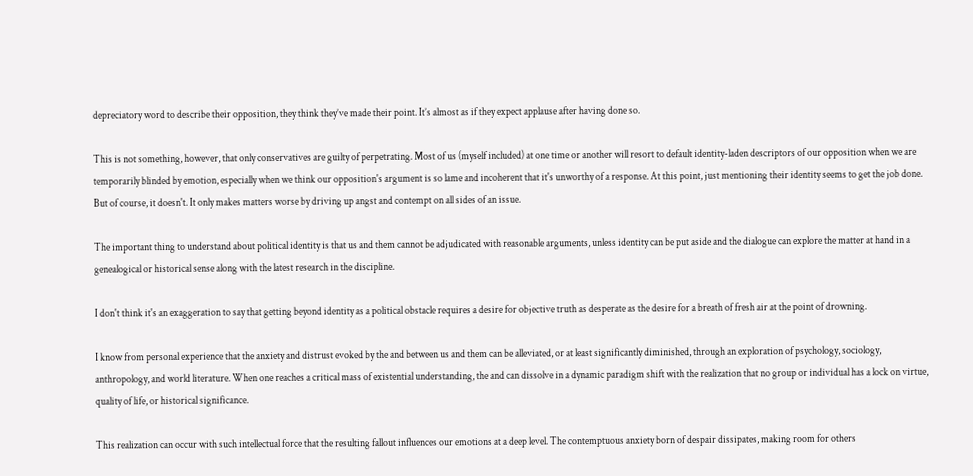depreciatory word to describe their opposition, they think they’ve made their point. It’s almost as if they expect applause after having done so.

This is not something, however, that only conservatives are guilty of perpetrating. Most of us (myself included) at one time or another will resort to default identity-laden descriptors of our opposition when we are temporarily blinded by emotion, especially when we think our opposition's argument is so lame and incoherent that it's unworthy of a response. At this point, just mentioning their identity seems to get the job done. But of course, it doesn't. It only makes matters worse by driving up angst and contempt on all sides of an issue.

The important thing to understand about political identity is that us and them cannot be adjudicated with reasonable arguments, unless identity can be put aside and the dialogue can explore the matter at hand in a genealogical or historical sense along with the latest research in the discipline.

I don't think it's an exaggeration to say that getting beyond identity as a political obstacle requires a desire for objective truth as desperate as the desire for a breath of fresh air at the point of drowning.

I know from personal experience that the anxiety and distrust evoked by the and between us and them can be alleviated, or at least significantly diminished, through an exploration of psychology, sociology, anthropology, and world literature. When one reaches a critical mass of existential understanding, the and can dissolve in a dynamic paradigm shift with the realization that no group or individual has a lock on virtue, quality of life, or historical significance.

This realization can occur with such intellectual force that the resulting fallout influences our emotions at a deep level. The contemptuous anxiety born of despair dissipates, making room for others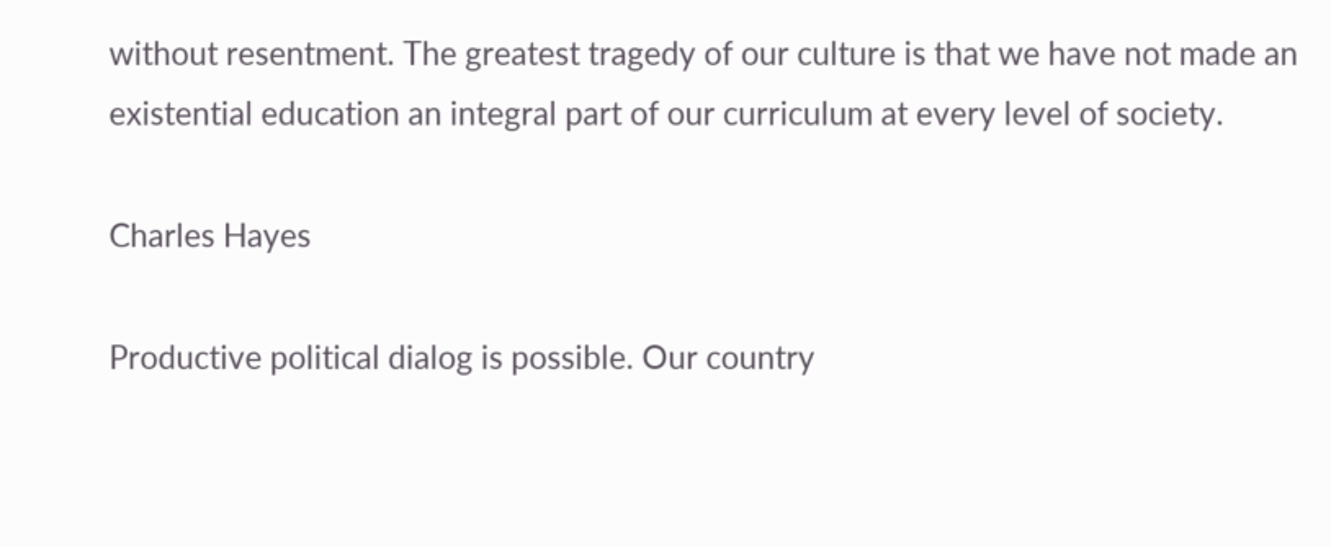without resentment. The greatest tragedy of our culture is that we have not made an existential education an integral part of our curriculum at every level of society.

Charles Hayes

Productive political dialog is possible. Our country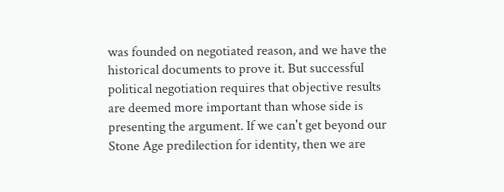was founded on negotiated reason, and we have the historical documents to prove it. But successful political negotiation requires that objective results are deemed more important than whose side is presenting the argument. If we can't get beyond our Stone Age predilection for identity, then we are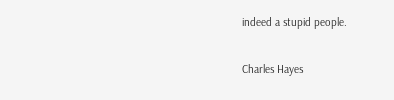indeed a stupid people.

Charles Hayes